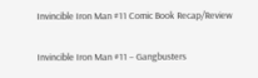Invincible Iron Man #11 Comic Book Recap/Review

Invincible Iron Man #11 – Gangbusters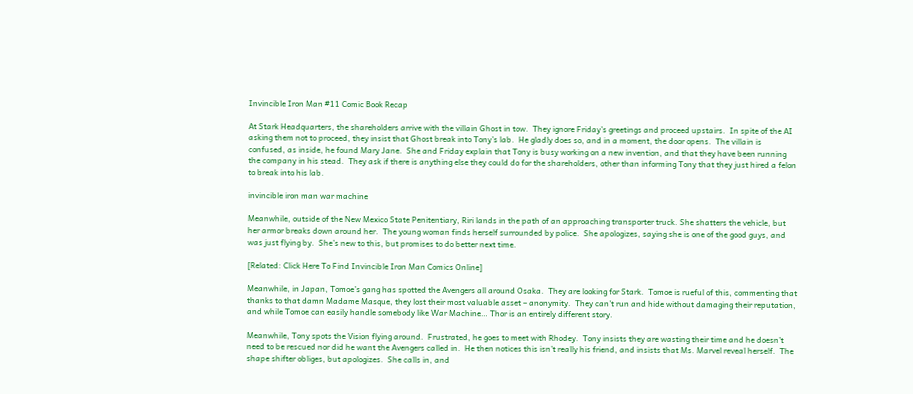Invincible Iron Man #11 Comic Book Recap

At Stark Headquarters, the shareholders arrive with the villain Ghost in tow.  They ignore Friday’s greetings and proceed upstairs.  In spite of the AI asking them not to proceed, they insist that Ghost break into Tony’s lab.  He gladly does so, and in a moment, the door opens.  The villain is confused, as inside, he found Mary Jane.  She and Friday explain that Tony is busy working on a new invention, and that they have been running the company in his stead.  They ask if there is anything else they could do for the shareholders, other than informing Tony that they just hired a felon to break into his lab.

invincible iron man war machine

Meanwhile, outside of the New Mexico State Penitentiary, Riri lands in the path of an approaching transporter truck. She shatters the vehicle, but her armor breaks down around her.  The young woman finds herself surrounded by police.  She apologizes, saying she is one of the good guys, and was just flying by.  She’s new to this, but promises to do better next time.

[Related: Click Here To Find Invincible Iron Man Comics Online]

Meanwhile, in Japan, Tomoe’s gang has spotted the Avengers all around Osaka.  They are looking for Stark.  Tomoe is rueful of this, commenting that thanks to that damn Madame Masque, they lost their most valuable asset – anonymity.  They can’t run and hide without damaging their reputation, and while Tomoe can easily handle somebody like War Machine… Thor is an entirely different story.

Meanwhile, Tony spots the Vision flying around.  Frustrated, he goes to meet with Rhodey.  Tony insists they are wasting their time and he doesn’t need to be rescued nor did he want the Avengers called in.  He then notices this isn’t really his friend, and insists that Ms. Marvel reveal herself.  The shape shifter obliges, but apologizes.  She calls in, and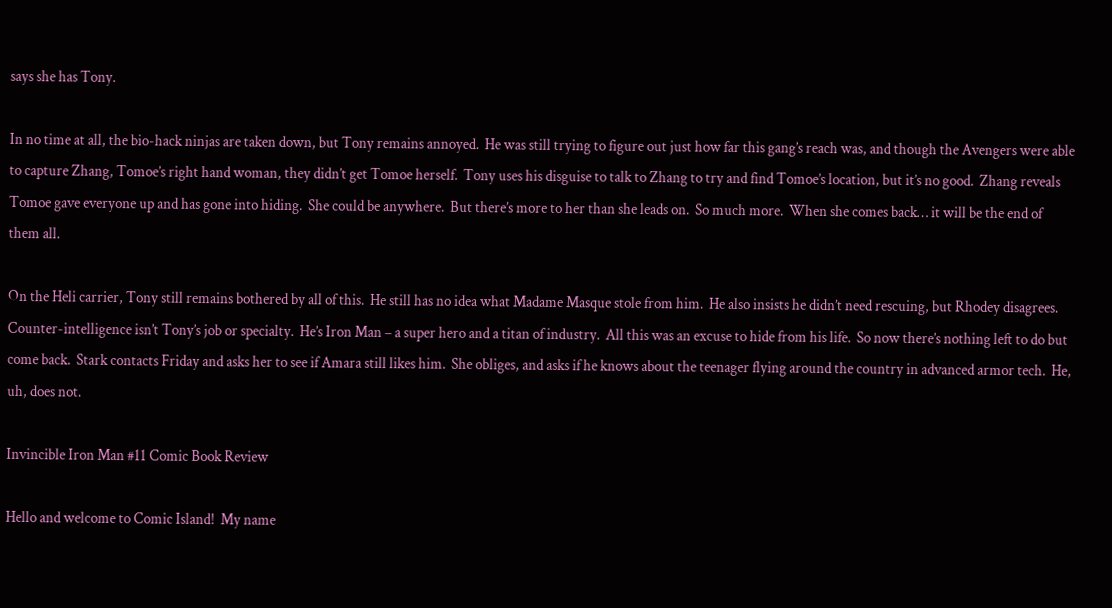says she has Tony.

In no time at all, the bio-hack ninjas are taken down, but Tony remains annoyed.  He was still trying to figure out just how far this gang’s reach was, and though the Avengers were able to capture Zhang, Tomoe’s right hand woman, they didn’t get Tomoe herself.  Tony uses his disguise to talk to Zhang to try and find Tomoe’s location, but it’s no good.  Zhang reveals Tomoe gave everyone up and has gone into hiding.  She could be anywhere.  But there’s more to her than she leads on.  So much more.  When she comes back… it will be the end of them all.

On the Heli carrier, Tony still remains bothered by all of this.  He still has no idea what Madame Masque stole from him.  He also insists he didn’t need rescuing, but Rhodey disagrees.  Counter-intelligence isn’t Tony’s job or specialty.  He’s Iron Man – a super hero and a titan of industry.  All this was an excuse to hide from his life.  So now there’s nothing left to do but come back.  Stark contacts Friday and asks her to see if Amara still likes him.  She obliges, and asks if he knows about the teenager flying around the country in advanced armor tech.  He, uh, does not.

Invincible Iron Man #11 Comic Book Review

Hello and welcome to Comic Island!  My name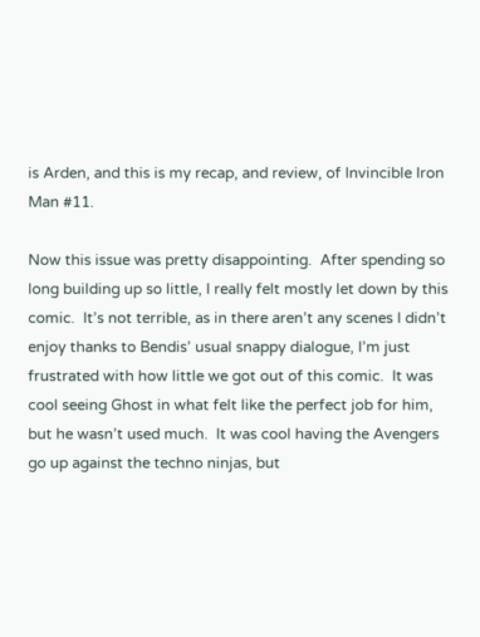is Arden, and this is my recap, and review, of Invincible Iron Man #11.

Now this issue was pretty disappointing.  After spending so long building up so little, I really felt mostly let down by this comic.  It’s not terrible, as in there aren’t any scenes I didn’t enjoy thanks to Bendis’ usual snappy dialogue, I’m just frustrated with how little we got out of this comic.  It was cool seeing Ghost in what felt like the perfect job for him, but he wasn’t used much.  It was cool having the Avengers go up against the techno ninjas, but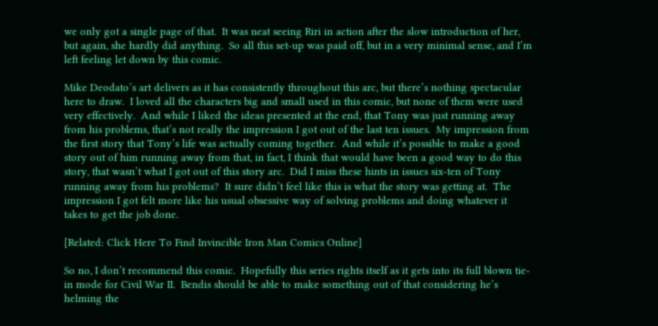we only got a single page of that.  It was neat seeing Riri in action after the slow introduction of her, but again, she hardly did anything.  So all this set-up was paid off, but in a very minimal sense, and I’m left feeling let down by this comic.

Mike Deodato’s art delivers as it has consistently throughout this arc, but there’s nothing spectacular here to draw.  I loved all the characters big and small used in this comic, but none of them were used very effectively.  And while I liked the ideas presented at the end, that Tony was just running away from his problems, that’s not really the impression I got out of the last ten issues.  My impression from the first story that Tony’s life was actually coming together.  And while it’s possible to make a good story out of him running away from that, in fact, I think that would have been a good way to do this story, that wasn’t what I got out of this story arc.  Did I miss these hints in issues six-ten of Tony running away from his problems?  It sure didn’t feel like this is what the story was getting at.  The impression I got felt more like his usual obsessive way of solving problems and doing whatever it takes to get the job done.

[Related: Click Here To Find Invincible Iron Man Comics Online]

So no, I don’t recommend this comic.  Hopefully this series rights itself as it gets into its full blown tie-in mode for Civil War II.  Bendis should be able to make something out of that considering he’s helming the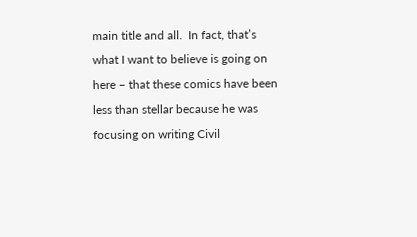main title and all.  In fact, that’s what I want to believe is going on here – that these comics have been less than stellar because he was focusing on writing Civil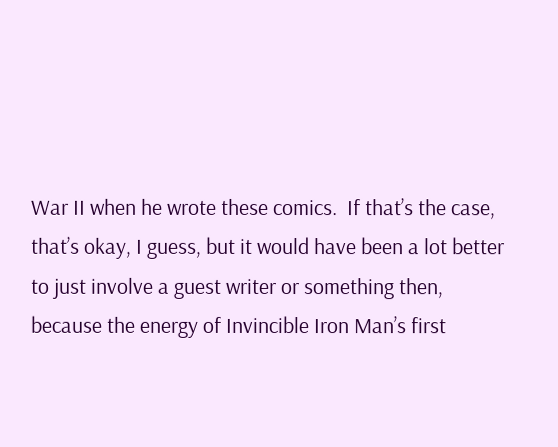War II when he wrote these comics.  If that’s the case, that’s okay, I guess, but it would have been a lot better to just involve a guest writer or something then, because the energy of Invincible Iron Man’s first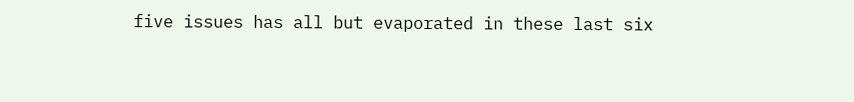five issues has all but evaporated in these last six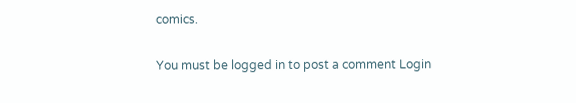comics.

You must be logged in to post a comment Login